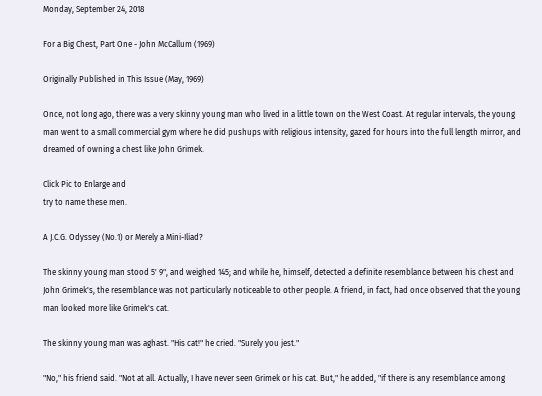Monday, September 24, 2018

For a Big Chest, Part One - John McCallum (1969)

Originally Published in This Issue (May, 1969)

Once, not long ago, there was a very skinny young man who lived in a little town on the West Coast. At regular intervals, the young man went to a small commercial gym where he did pushups with religious intensity, gazed for hours into the full length mirror, and dreamed of owning a chest like John Grimek.

Click Pic to Enlarge and
try to name these men.

A J.C.G. Odyssey (No.1) or Merely a Mini-Iliad?

The skinny young man stood 5' 9", and weighed 145; and while he, himself, detected a definite resemblance between his chest and John Grimek's, the resemblance was not particularly noticeable to other people. A friend, in fact, had once observed that the young man looked more like Grimek's cat.

The skinny young man was aghast. "His cat!" he cried. "Surely you jest."

"No," his friend said. "Not at all. Actually, I have never seen Grimek or his cat. But," he added, "if there is any resemblance among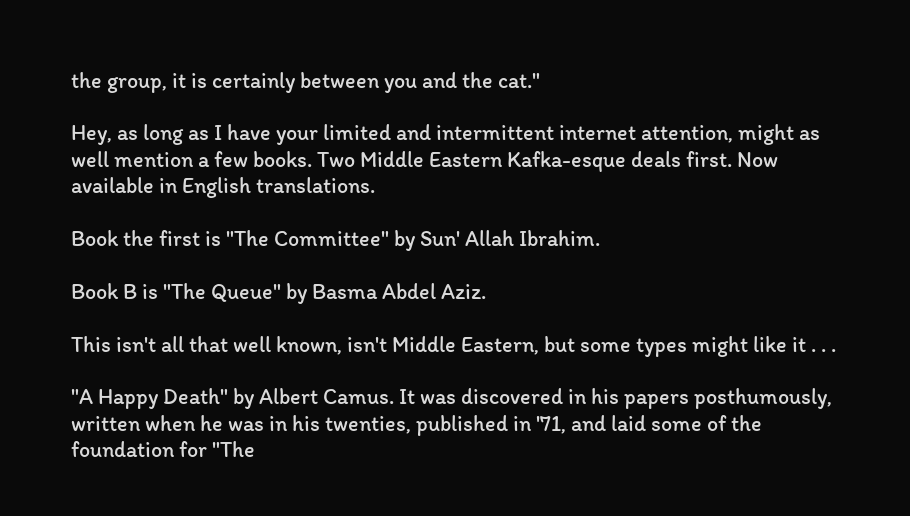the group, it is certainly between you and the cat."

Hey, as long as I have your limited and intermittent internet attention, might as well mention a few books. Two Middle Eastern Kafka-esque deals first. Now available in English translations.

Book the first is "The Committee" by Sun' Allah Ibrahim.

Book B is "The Queue" by Basma Abdel Aziz.

This isn't all that well known, isn't Middle Eastern, but some types might like it . . .

"A Happy Death" by Albert Camus. It was discovered in his papers posthumously, written when he was in his twenties, published in '71, and laid some of the foundation for "The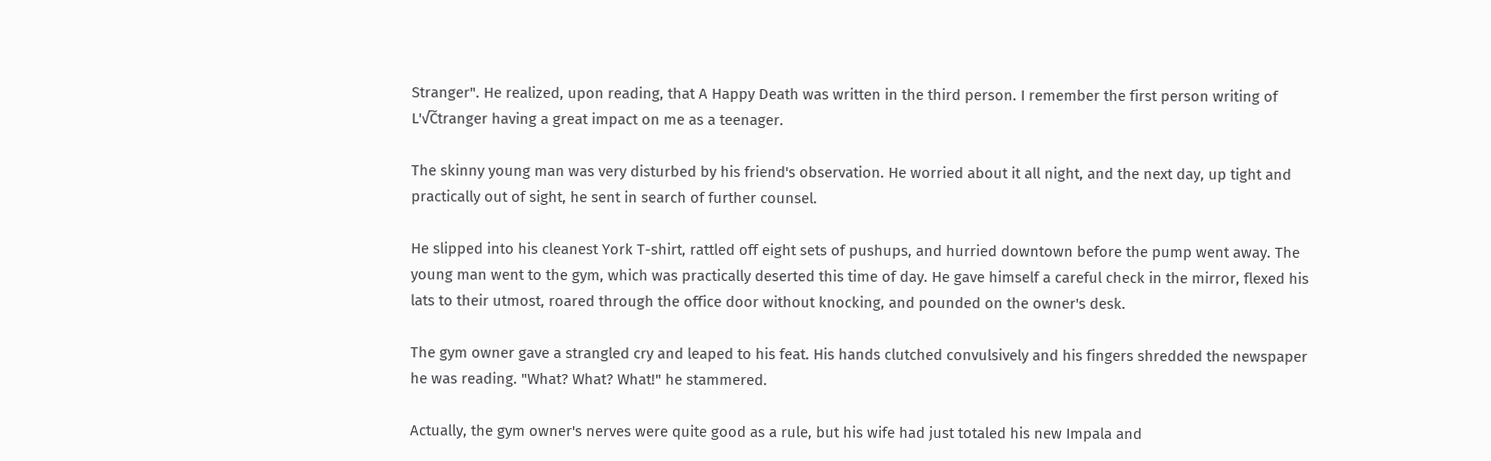Stranger". He realized, upon reading, that A Happy Death was written in the third person. I remember the first person writing of  L'√Čtranger having a great impact on me as a teenager.

The skinny young man was very disturbed by his friend's observation. He worried about it all night, and the next day, up tight and practically out of sight, he sent in search of further counsel.

He slipped into his cleanest York T-shirt, rattled off eight sets of pushups, and hurried downtown before the pump went away. The young man went to the gym, which was practically deserted this time of day. He gave himself a careful check in the mirror, flexed his lats to their utmost, roared through the office door without knocking, and pounded on the owner's desk.

The gym owner gave a strangled cry and leaped to his feat. His hands clutched convulsively and his fingers shredded the newspaper he was reading. "What? What? What!" he stammered.

Actually, the gym owner's nerves were quite good as a rule, but his wife had just totaled his new Impala and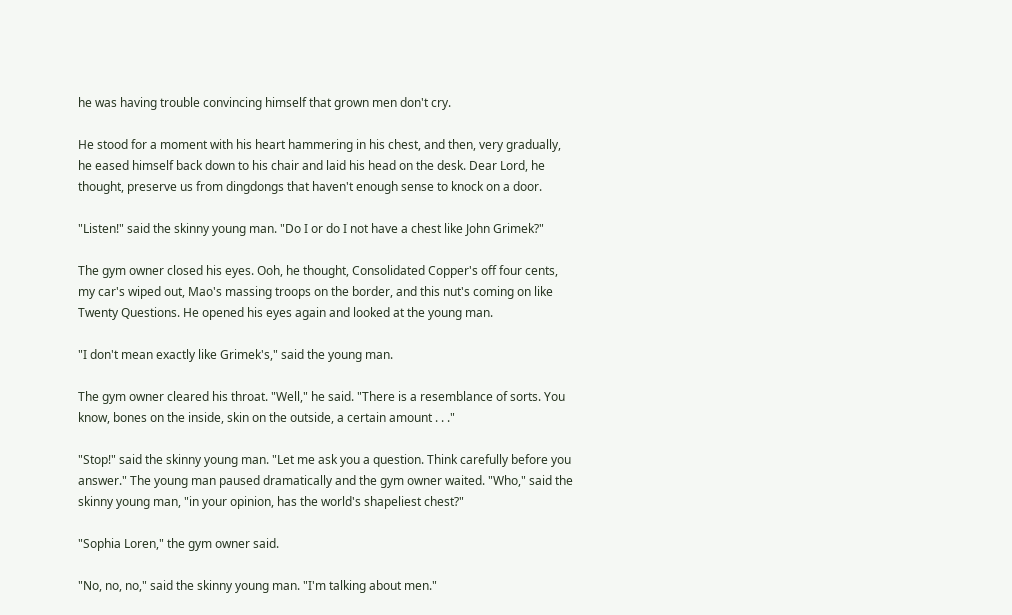he was having trouble convincing himself that grown men don't cry.

He stood for a moment with his heart hammering in his chest, and then, very gradually, he eased himself back down to his chair and laid his head on the desk. Dear Lord, he thought, preserve us from dingdongs that haven't enough sense to knock on a door.

"Listen!" said the skinny young man. "Do I or do I not have a chest like John Grimek?"

The gym owner closed his eyes. Ooh, he thought, Consolidated Copper's off four cents, my car's wiped out, Mao's massing troops on the border, and this nut's coming on like Twenty Questions. He opened his eyes again and looked at the young man.

"I don't mean exactly like Grimek's," said the young man.

The gym owner cleared his throat. "Well," he said. "There is a resemblance of sorts. You know, bones on the inside, skin on the outside, a certain amount . . ."

"Stop!" said the skinny young man. "Let me ask you a question. Think carefully before you answer." The young man paused dramatically and the gym owner waited. "Who," said the skinny young man, "in your opinion, has the world's shapeliest chest?"

"Sophia Loren," the gym owner said.

"No, no, no," said the skinny young man. "I'm talking about men."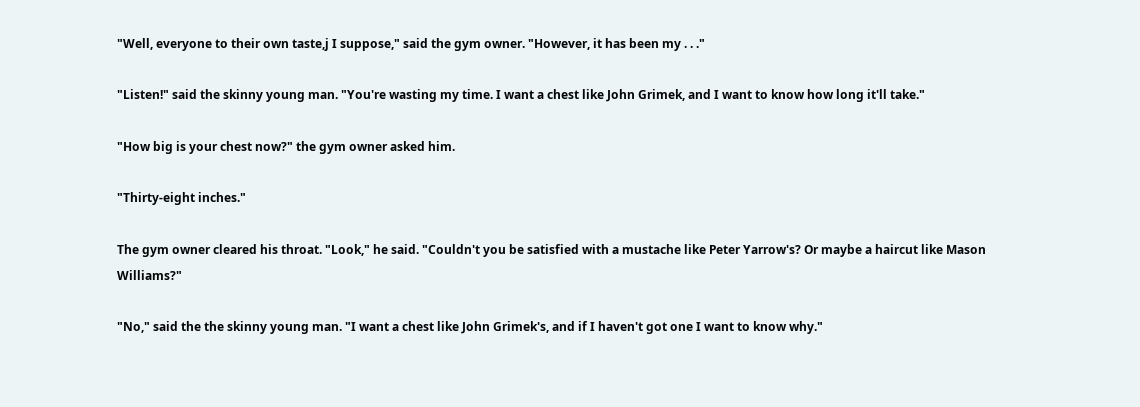"Well, everyone to their own taste,j I suppose," said the gym owner. "However, it has been my . . ."

"Listen!" said the skinny young man. "You're wasting my time. I want a chest like John Grimek, and I want to know how long it'll take."

"How big is your chest now?" the gym owner asked him.

"Thirty-eight inches."

The gym owner cleared his throat. "Look," he said. "Couldn't you be satisfied with a mustache like Peter Yarrow's? Or maybe a haircut like Mason Williams?"

"No," said the the skinny young man. "I want a chest like John Grimek's, and if I haven't got one I want to know why."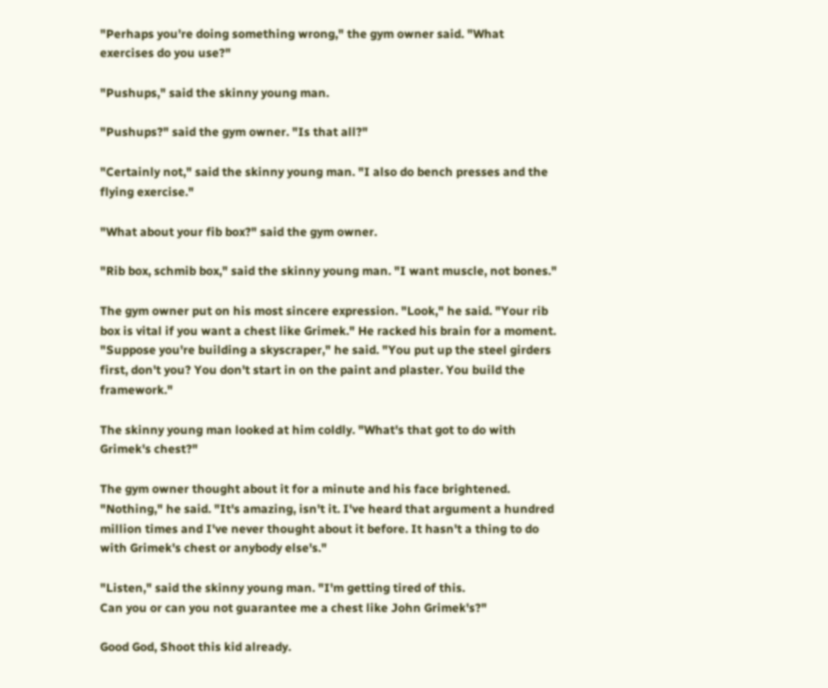"Perhaps you're doing something wrong," the gym owner said. "What exercises do you use?"

"Pushups," said the skinny young man.

"Pushups?" said the gym owner. "Is that all?"

"Certainly not," said the skinny young man. "I also do bench presses and the flying exercise."

"What about your fib box?" said the gym owner.

"Rib box, schmib box," said the skinny young man. "I want muscle, not bones."

The gym owner put on his most sincere expression. "Look," he said. "Your rib box is vital if you want a chest like Grimek." He racked his brain for a moment. "Suppose you're building a skyscraper," he said. "You put up the steel girders first, don't you? You don't start in on the paint and plaster. You build the framework."

The skinny young man looked at him coldly. "What's that got to do with Grimek's chest?"

The gym owner thought about it for a minute and his face brightened. "Nothing," he said. "It's amazing, isn't it. I've heard that argument a hundred million times and I've never thought about it before. It hasn't a thing to do with Grimek's chest or anybody else's."

"Listen," said the skinny young man. "I'm getting tired of this.
Can you or can you not guarantee me a chest like John Grimek's?"

Good God, Shoot this kid already.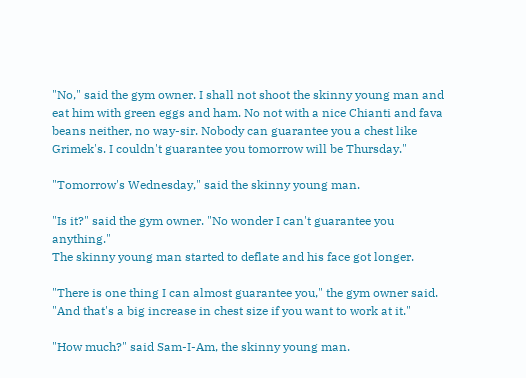"No," said the gym owner. I shall not shoot the skinny young man and eat him with green eggs and ham. No not with a nice Chianti and fava beans neither, no way-sir. Nobody can guarantee you a chest like Grimek's. I couldn't guarantee you tomorrow will be Thursday."

"Tomorrow's Wednesday," said the skinny young man.

"Is it?" said the gym owner. "No wonder I can't guarantee you anything."
The skinny young man started to deflate and his face got longer.

"There is one thing I can almost guarantee you," the gym owner said. "And that's a big increase in chest size if you want to work at it."

"How much?" said Sam-I-Am, the skinny young man.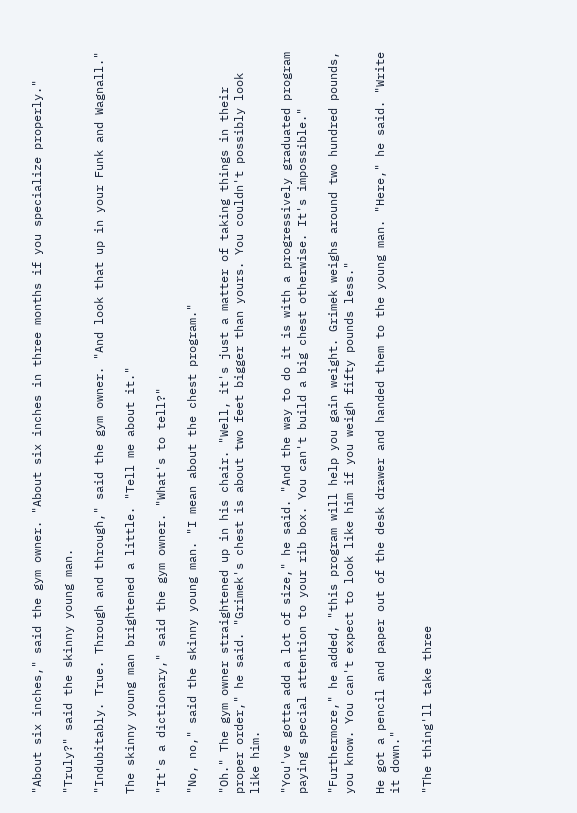"About six inches," said the gym owner. "About six inches in three months if you specialize properly."

"Truly?" said the skinny young man.

"Indubitably. True. Through and through," said the gym owner. "And look that up in your Funk and Wagnall."

The skinny young man brightened a little. "Tell me about it."

"It's a dictionary," said the gym owner. "What's to tell?"

"No, no," said the skinny young man. "I mean about the chest program."

"Oh." The gym owner straightened up in his chair. "Well, it's just a matter of taking things in their proper order," he said. "Grimek's chest is about two feet bigger than yours. You couldn't possibly look like him.

"You've gotta add a lot of size," he said. "And the way to do it is with a progressively graduated program paying special attention to your rib box. You can't build a big chest otherwise. It's impossible."

"Furthermore," he added, "this program will help you gain weight. Grimek weighs around two hundred pounds, you know. You can't expect to look like him if you weigh fifty pounds less."

He got a pencil and paper out of the desk drawer and handed them to the young man. "Here," he said. "Write it down."

"The thing'll take three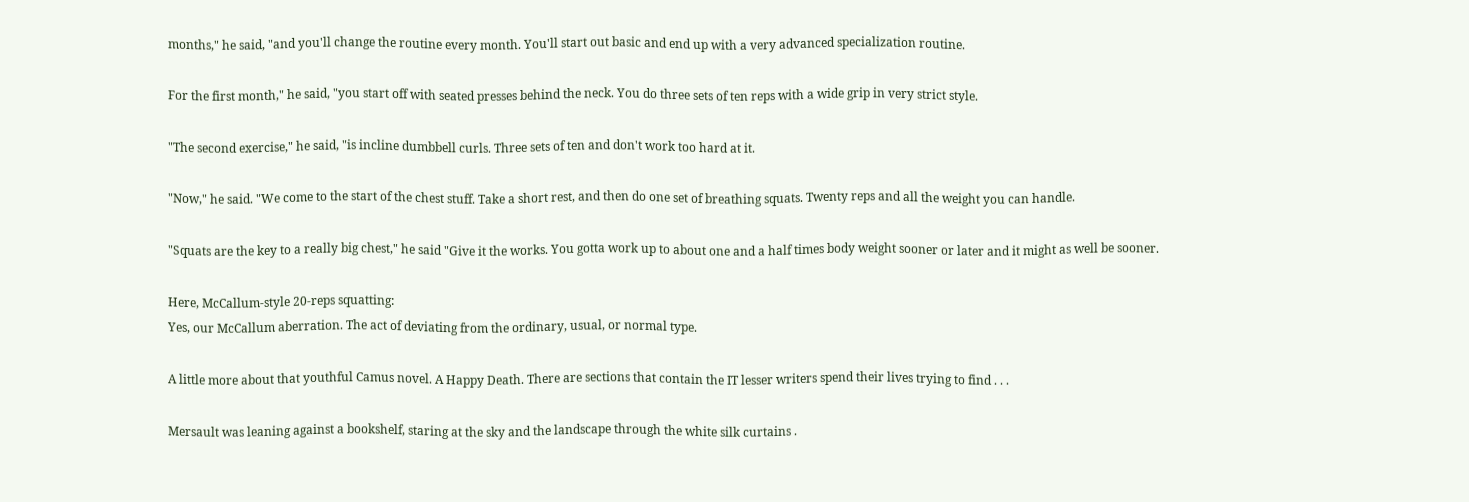months," he said, "and you'll change the routine every month. You'll start out basic and end up with a very advanced specialization routine.

For the first month," he said, "you start off with seated presses behind the neck. You do three sets of ten reps with a wide grip in very strict style.

"The second exercise," he said, "is incline dumbbell curls. Three sets of ten and don't work too hard at it.

"Now," he said. "We come to the start of the chest stuff. Take a short rest, and then do one set of breathing squats. Twenty reps and all the weight you can handle.

"Squats are the key to a really big chest," he said "Give it the works. You gotta work up to about one and a half times body weight sooner or later and it might as well be sooner.

Here, McCallum-style 20-reps squatting:
Yes, our McCallum aberration. The act of deviating from the ordinary, usual, or normal type.

A little more about that youthful Camus novel. A Happy Death. There are sections that contain the IT lesser writers spend their lives trying to find . . .

Mersault was leaning against a bookshelf, staring at the sky and the landscape through the white silk curtains .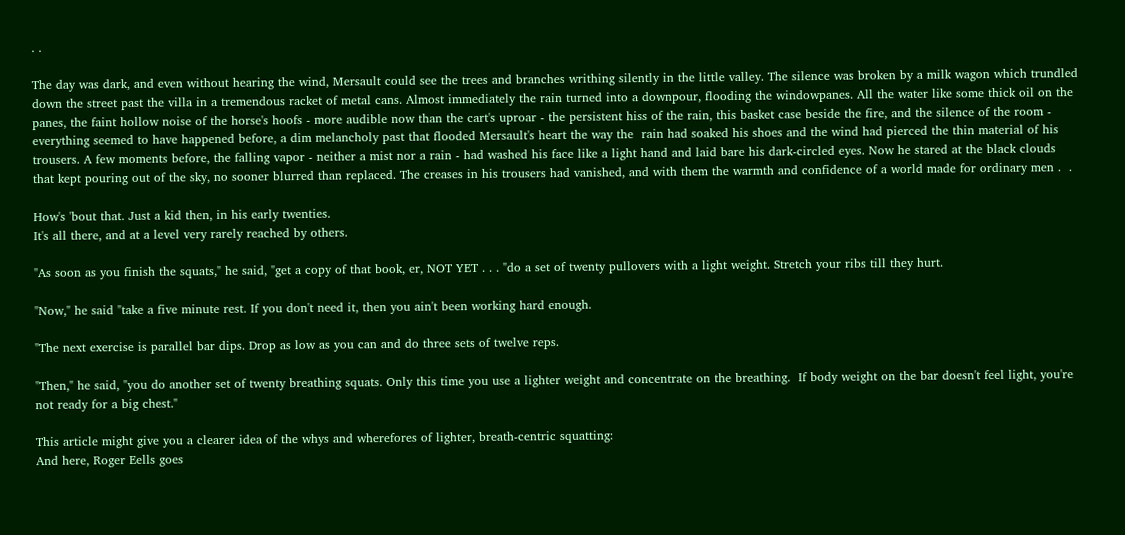. .

The day was dark, and even without hearing the wind, Mersault could see the trees and branches writhing silently in the little valley. The silence was broken by a milk wagon which trundled down the street past the villa in a tremendous racket of metal cans. Almost immediately the rain turned into a downpour, flooding the windowpanes. All the water like some thick oil on the panes, the faint hollow noise of the horse's hoofs - more audible now than the cart's uproar - the persistent hiss of the rain, this basket case beside the fire, and the silence of the room - everything seemed to have happened before, a dim melancholy past that flooded Mersault's heart the way the  rain had soaked his shoes and the wind had pierced the thin material of his trousers. A few moments before, the falling vapor - neither a mist nor a rain - had washed his face like a light hand and laid bare his dark-circled eyes. Now he stared at the black clouds that kept pouring out of the sky, no sooner blurred than replaced. The creases in his trousers had vanished, and with them the warmth and confidence of a world made for ordinary men .  .

How's 'bout that. Just a kid then, in his early twenties.
It's all there, and at a level very rarely reached by others.

"As soon as you finish the squats," he said, "get a copy of that book, er, NOT YET . . . "do a set of twenty pullovers with a light weight. Stretch your ribs till they hurt.

"Now," he said "take a five minute rest. If you don't need it, then you ain't been working hard enough.

"The next exercise is parallel bar dips. Drop as low as you can and do three sets of twelve reps.

"Then," he said, "you do another set of twenty breathing squats. Only this time you use a lighter weight and concentrate on the breathing.  If body weight on the bar doesn't feel light, you're not ready for a big chest."

This article might give you a clearer idea of the whys and wherefores of lighter, breath-centric squatting:
And here, Roger Eells goes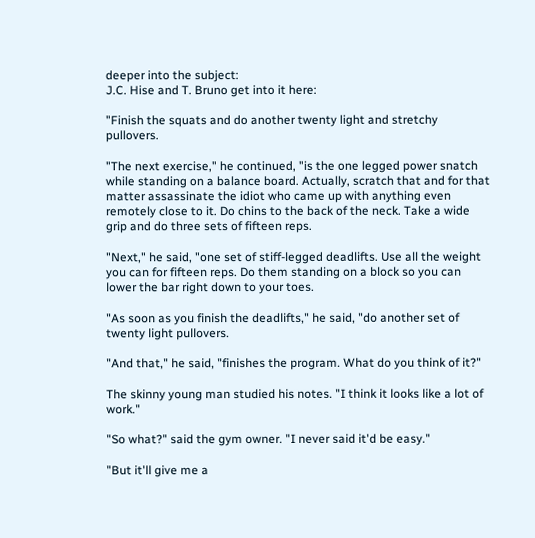deeper into the subject:
J.C. Hise and T. Bruno get into it here:

"Finish the squats and do another twenty light and stretchy pullovers.

"The next exercise," he continued, "is the one legged power snatch while standing on a balance board. Actually, scratch that and for that matter assassinate the idiot who came up with anything even remotely close to it. Do chins to the back of the neck. Take a wide grip and do three sets of fifteen reps.

"Next," he said, "one set of stiff-legged deadlifts. Use all the weight you can for fifteen reps. Do them standing on a block so you can lower the bar right down to your toes.

"As soon as you finish the deadlifts," he said, "do another set of twenty light pullovers.

"And that," he said, "finishes the program. What do you think of it?"

The skinny young man studied his notes. "I think it looks like a lot of work."

"So what?" said the gym owner. "I never said it'd be easy."

"But it'll give me a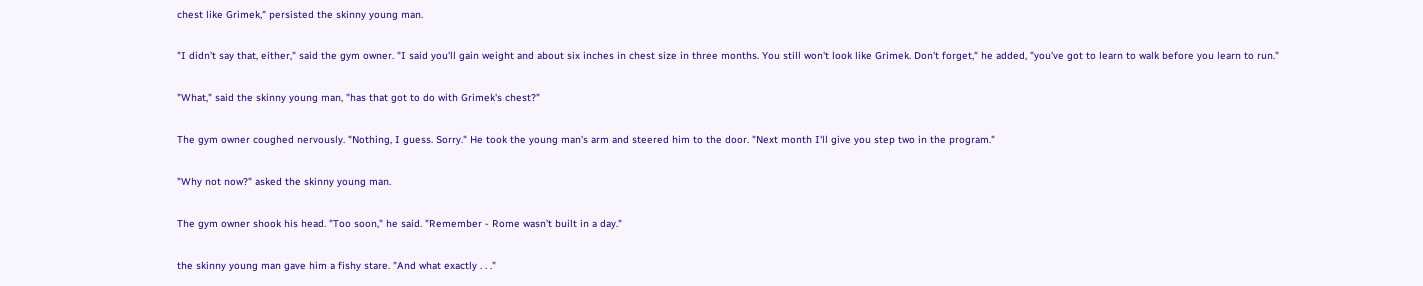chest like Grimek," persisted the skinny young man.

"I didn't say that, either," said the gym owner. "I said you'll gain weight and about six inches in chest size in three months. You still won't look like Grimek. Don't forget," he added, "you've got to learn to walk before you learn to run."

"What," said the skinny young man, "has that got to do with Grimek's chest?"

The gym owner coughed nervously. "Nothing, I guess. Sorry." He took the young man's arm and steered him to the door. "Next month I'll give you step two in the program."

"Why not now?" asked the skinny young man.

The gym owner shook his head. "Too soon," he said. "Remember - Rome wasn't built in a day."

the skinny young man gave him a fishy stare. "And what exactly . . ."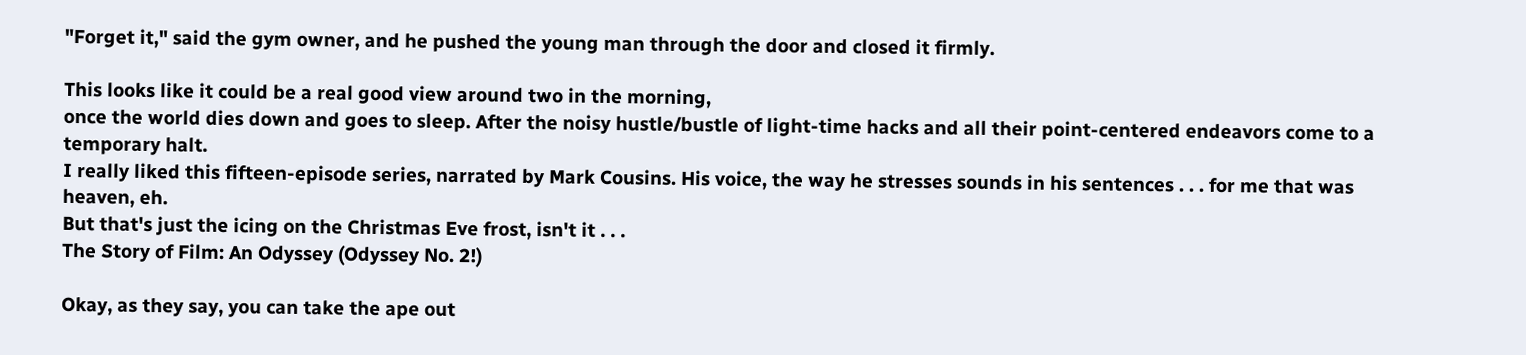"Forget it," said the gym owner, and he pushed the young man through the door and closed it firmly.

This looks like it could be a real good view around two in the morning,
once the world dies down and goes to sleep. After the noisy hustle/bustle of light-time hacks and all their point-centered endeavors come to a temporary halt.
I really liked this fifteen-episode series, narrated by Mark Cousins. His voice, the way he stresses sounds in his sentences . . . for me that was heaven, eh.
But that's just the icing on the Christmas Eve frost, isn't it . . .
The Story of Film: An Odyssey (Odyssey No. 2!)

Okay, as they say, you can take the ape out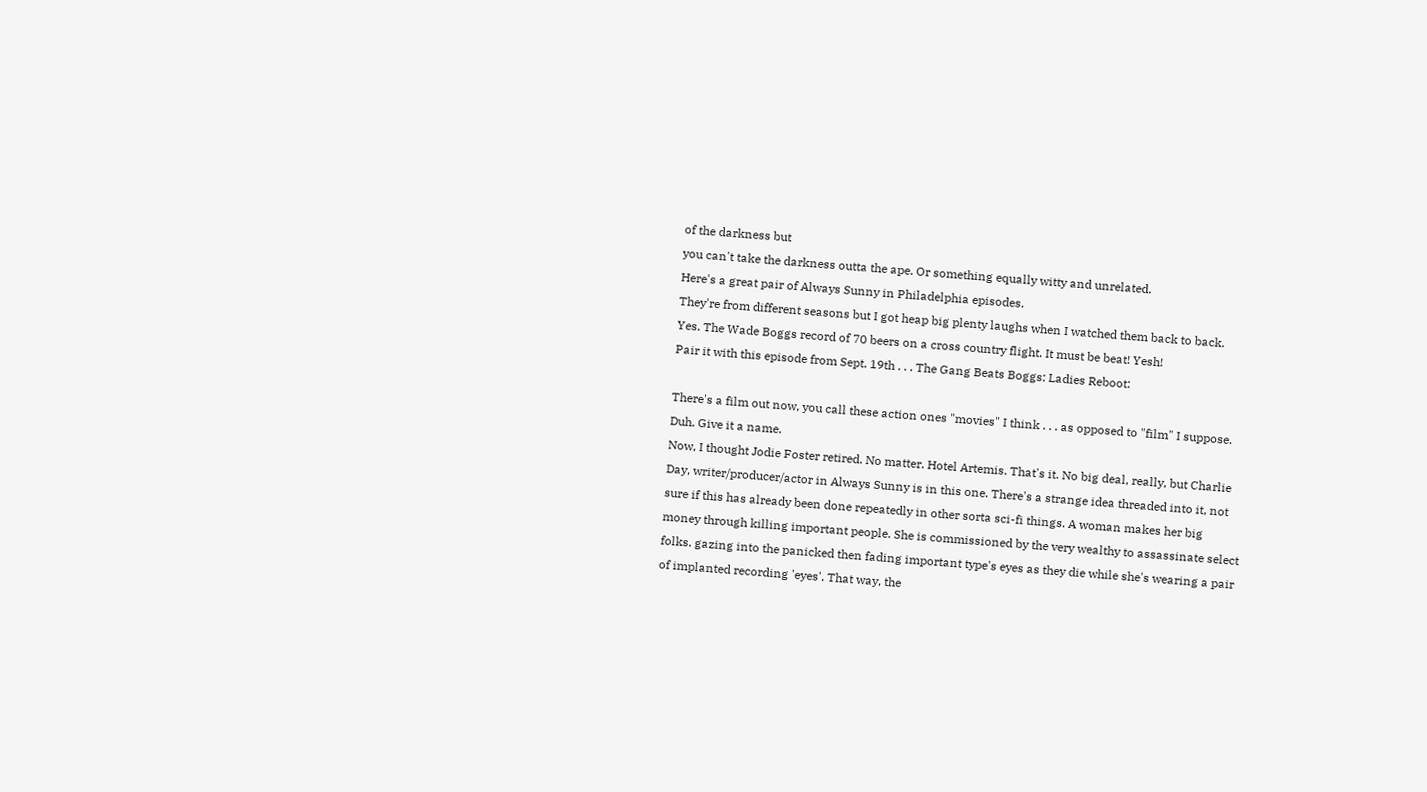of the darkness but
you can't take the darkness outta the ape. Or something equally witty and unrelated.
Here's a great pair of Always Sunny in Philadelphia episodes.
They're from different seasons but I got heap big plenty laughs when I watched them back to back.
Yes. The Wade Boggs record of 70 beers on a cross country flight. It must be beat! Yesh!
Pair it with this episode from Sept. 19th . . . The Gang Beats Boggs: Ladies Reboot:

There's a film out now, you call these action ones "movies" I think . . . as opposed to "film" I suppose.
Duh. Give it a name.
Now, I thought Jodie Foster retired. No matter. Hotel Artemis. That's it. No big deal, really, but Charlie Day, writer/producer/actor in Always Sunny is in this one. There's a strange idea threaded into it, not sure if this has already been done repeatedly in other sorta sci-fi things. A woman makes her big money through killing important people. She is commissioned by the very wealthy to assassinate select folks. gazing into the panicked then fading important type's eyes as they die while she's wearing a pair of implanted recording 'eyes'. That way, the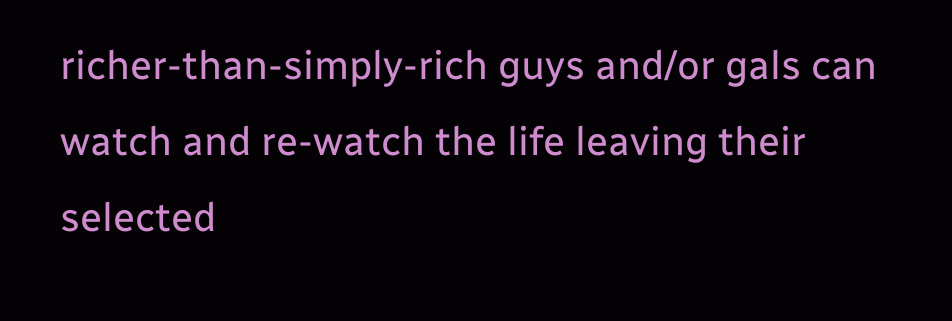richer-than-simply-rich guys and/or gals can watch and re-watch the life leaving their selected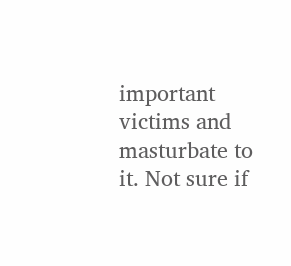important victims and masturbate to it. Not sure if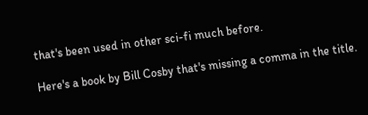that's been used in other sci-fi much before.

Here's a book by Bill Cosby that's missing a comma in the title.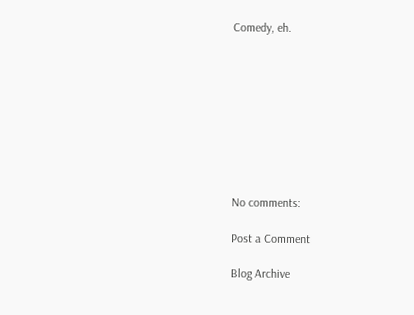Comedy, eh.









No comments:

Post a Comment

Blog Archive